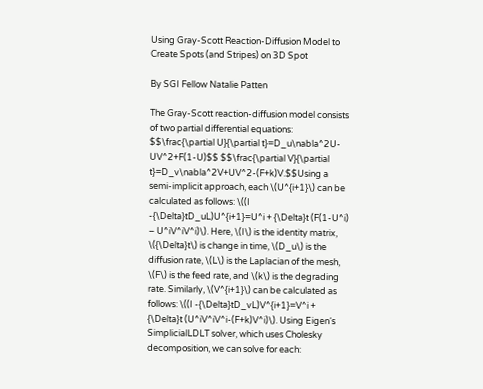Using Gray-Scott Reaction-Diffusion Model to Create Spots (and Stripes) on 3D Spot

By SGI Fellow Natalie Patten

The Gray-Scott reaction-diffusion model consists of two partial differential equations: $$\frac{\partial U}{\partial t}=D_u\nabla^2U-UV^2+F(1-U)$$ $$\frac{\partial V}{\partial t}=D_v\nabla^2V+UV^2-(F+k)V.$$Using a semi-implicit approach, each \(U^{i+1}\) can be calculated as follows: \((I -{\Delta}tD_uL)U^{i+1}=U^i + {\Delta}t (F(1-U^i) – U^iV^iV^i)\). Here, \(I\) is the identity matrix, \({\Delta}t\) is change in time, \(D_u\) is the diffusion rate, \(L\) is the Laplacian of the mesh, \(F\) is the feed rate, and \(k\) is the degrading rate. Similarly, \(V^{i+1}\) can be calculated as follows: \((I -{\Delta}tD_vL)V^{i+1}=V^i + {\Delta}t (U^iV^iV^i-(F+k)V^i)\). Using Eigen‘s SimplicialLDLT solver, which uses Cholesky decomposition, we can solve for each: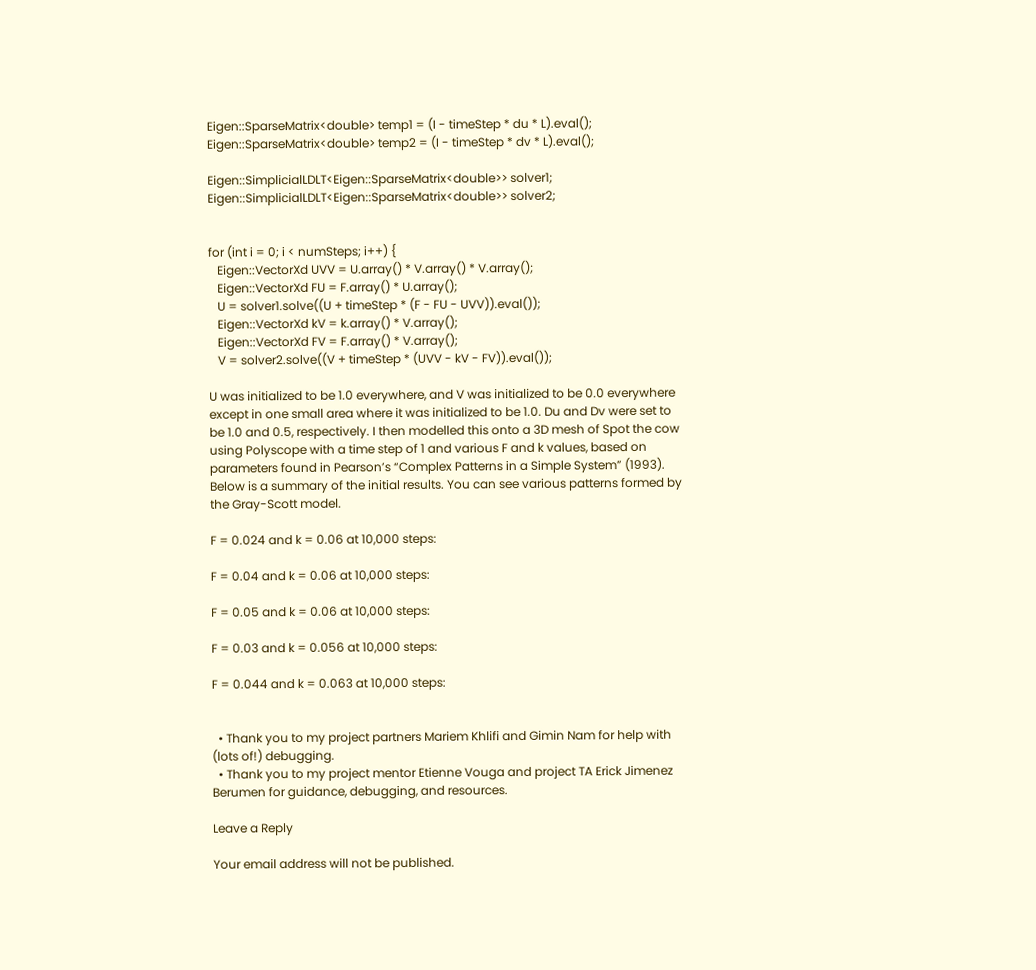Eigen::SparseMatrix<double> temp1 = (I - timeStep * du * L).eval();
Eigen::SparseMatrix<double> temp2 = (I - timeStep * dv * L).eval();

Eigen::SimplicialLDLT<Eigen::SparseMatrix<double>> solver1;
Eigen::SimplicialLDLT<Eigen::SparseMatrix<double>> solver2;


for (int i = 0; i < numSteps; i++) {
   Eigen::VectorXd UVV = U.array() * V.array() * V.array();
   Eigen::VectorXd FU = F.array() * U.array();
   U = solver1.solve((U + timeStep * (F - FU - UVV)).eval());
   Eigen::VectorXd kV = k.array() * V.array();
   Eigen::VectorXd FV = F.array() * V.array();
   V = solver2.solve((V + timeStep * (UVV - kV - FV)).eval());

U was initialized to be 1.0 everywhere, and V was initialized to be 0.0 everywhere except in one small area where it was initialized to be 1.0. Du and Dv were set to be 1.0 and 0.5, respectively. I then modelled this onto a 3D mesh of Spot the cow using Polyscope with a time step of 1 and various F and k values, based on parameters found in Pearson’s “Complex Patterns in a Simple System” (1993). Below is a summary of the initial results. You can see various patterns formed by the Gray-Scott model.

F = 0.024 and k = 0.06 at 10,000 steps:

F = 0.04 and k = 0.06 at 10,000 steps:

F = 0.05 and k = 0.06 at 10,000 steps:

F = 0.03 and k = 0.056 at 10,000 steps:

F = 0.044 and k = 0.063 at 10,000 steps:


  • Thank you to my project partners Mariem Khlifi and Gimin Nam for help with (lots of!) debugging.
  • Thank you to my project mentor Etienne Vouga and project TA Erick Jimenez Berumen for guidance, debugging, and resources.

Leave a Reply

Your email address will not be published.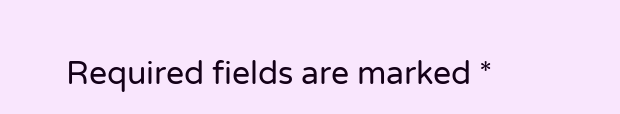Required fields are marked *